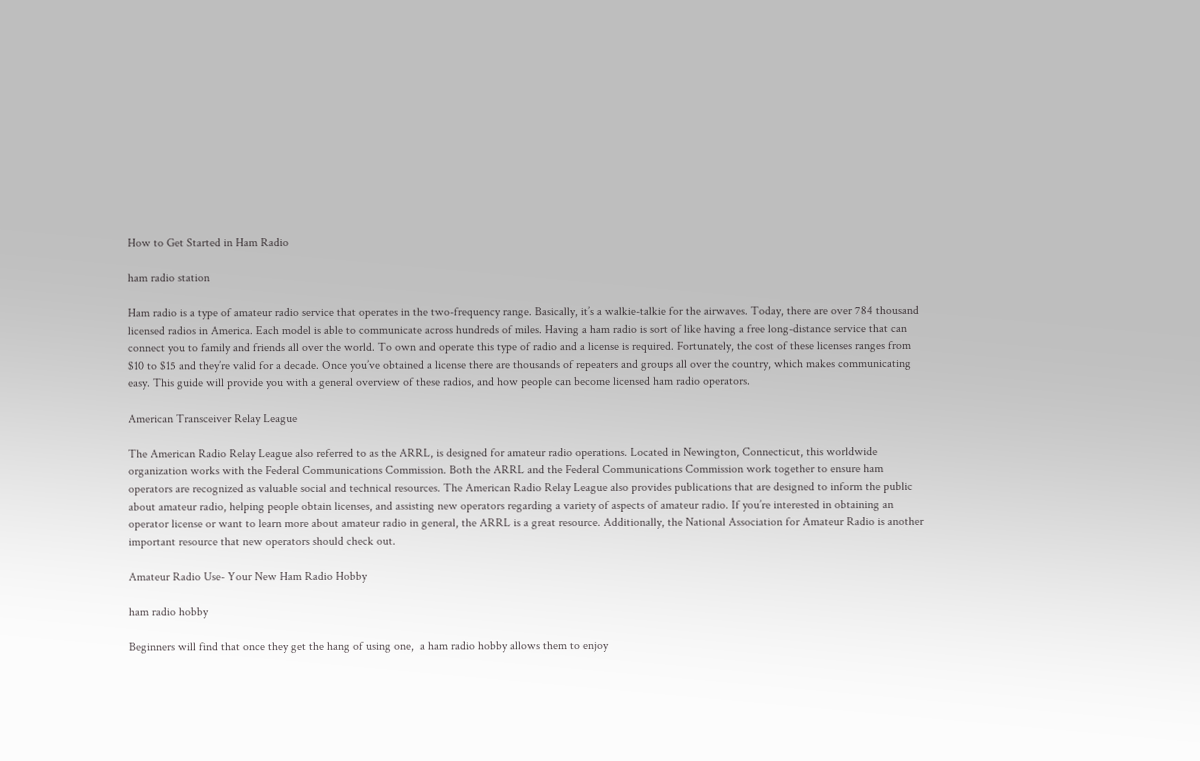How to Get Started in Ham Radio

ham radio station

Ham radio is a type of amateur radio service that operates in the two-frequency range. Basically, it’s a walkie-talkie for the airwaves. Today, there are over 784 thousand licensed radios in America. Each model is able to communicate across hundreds of miles. Having a ham radio is sort of like having a free long-distance service that can connect you to family and friends all over the world. To own and operate this type of radio and a license is required. Fortunately, the cost of these licenses ranges from $10 to $15 and they’re valid for a decade. Once you’ve obtained a license there are thousands of repeaters and groups all over the country, which makes communicating easy. This guide will provide you with a general overview of these radios, and how people can become licensed ham radio operators.

American Transceiver Relay League

The American Radio Relay League also referred to as the ARRL, is designed for amateur radio operations. Located in Newington, Connecticut, this worldwide organization works with the Federal Communications Commission. Both the ARRL and the Federal Communications Commission work together to ensure ham operators are recognized as valuable social and technical resources. The American Radio Relay League also provides publications that are designed to inform the public about amateur radio, helping people obtain licenses, and assisting new operators regarding a variety of aspects of amateur radio. If you’re interested in obtaining an operator license or want to learn more about amateur radio in general, the ARRL is a great resource. Additionally, the National Association for Amateur Radio is another important resource that new operators should check out.

Amateur Radio Use- Your New Ham Radio Hobby

ham radio hobby

Beginners will find that once they get the hang of using one,  a ham radio hobby allows them to enjoy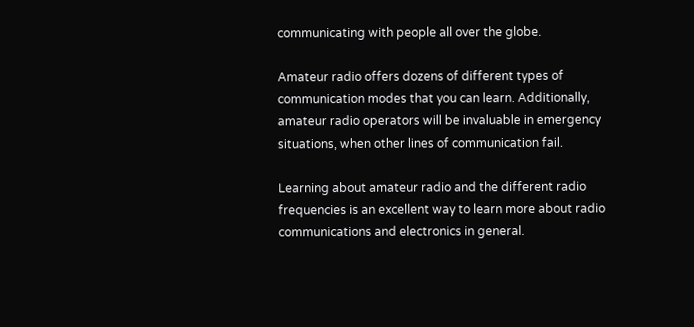communicating with people all over the globe.

Amateur radio offers dozens of different types of communication modes that you can learn. Additionally, amateur radio operators will be invaluable in emergency situations, when other lines of communication fail.

Learning about amateur radio and the different radio frequencies is an excellent way to learn more about radio communications and electronics in general.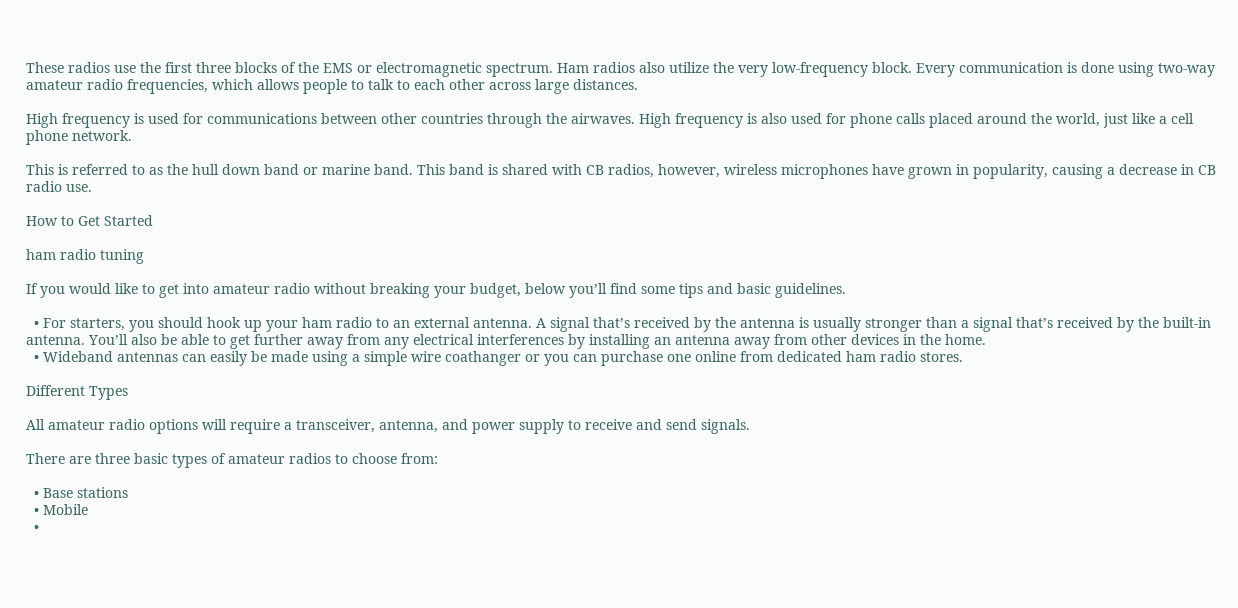These radios use the first three blocks of the EMS or electromagnetic spectrum. Ham radios also utilize the very low-frequency block. Every communication is done using two-way amateur radio frequencies, which allows people to talk to each other across large distances.

High frequency is used for communications between other countries through the airwaves. High frequency is also used for phone calls placed around the world, just like a cell phone network.

This is referred to as the hull down band or marine band. This band is shared with CB radios, however, wireless microphones have grown in popularity, causing a decrease in CB radio use.

How to Get Started

ham radio tuning

If you would like to get into amateur radio without breaking your budget, below you’ll find some tips and basic guidelines.

  • For starters, you should hook up your ham radio to an external antenna. A signal that’s received by the antenna is usually stronger than a signal that’s received by the built-in antenna. You’ll also be able to get further away from any electrical interferences by installing an antenna away from other devices in the home.
  • Wideband antennas can easily be made using a simple wire coathanger or you can purchase one online from dedicated ham radio stores.

Different Types

All amateur radio options will require a transceiver, antenna, and power supply to receive and send signals.

There are three basic types of amateur radios to choose from:

  • Base stations
  • Mobile
  •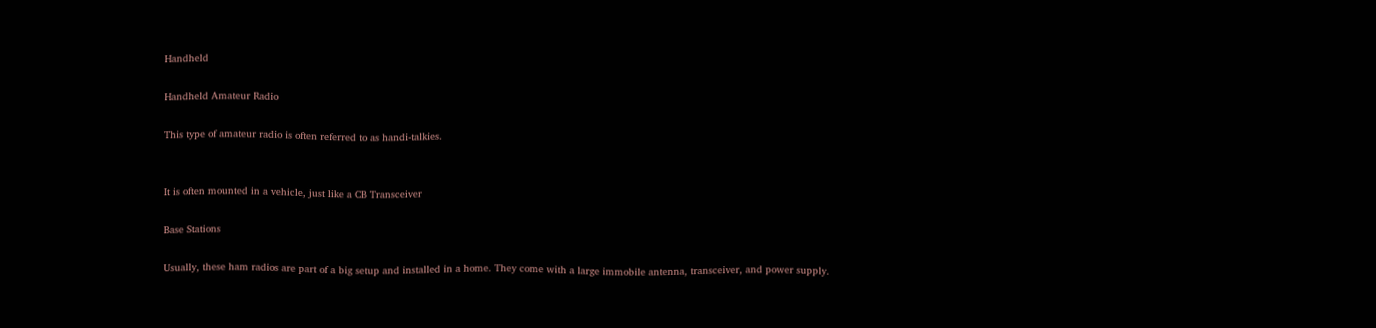Handheld

Handheld Amateur Radio

This type of amateur radio is often referred to as handi-talkies.


It is often mounted in a vehicle, just like a CB Transceiver

Base Stations

Usually, these ham radios are part of a big setup and installed in a home. They come with a large immobile antenna, transceiver, and power supply.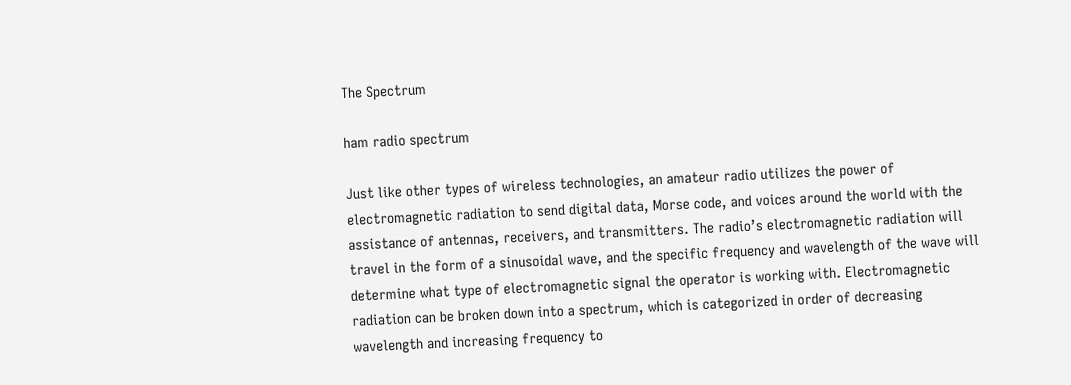The Spectrum

ham radio spectrum

Just like other types of wireless technologies, an amateur radio utilizes the power of electromagnetic radiation to send digital data, Morse code, and voices around the world with the assistance of antennas, receivers, and transmitters. The radio’s electromagnetic radiation will travel in the form of a sinusoidal wave, and the specific frequency and wavelength of the wave will determine what type of electromagnetic signal the operator is working with. Electromagnetic radiation can be broken down into a spectrum, which is categorized in order of decreasing wavelength and increasing frequency to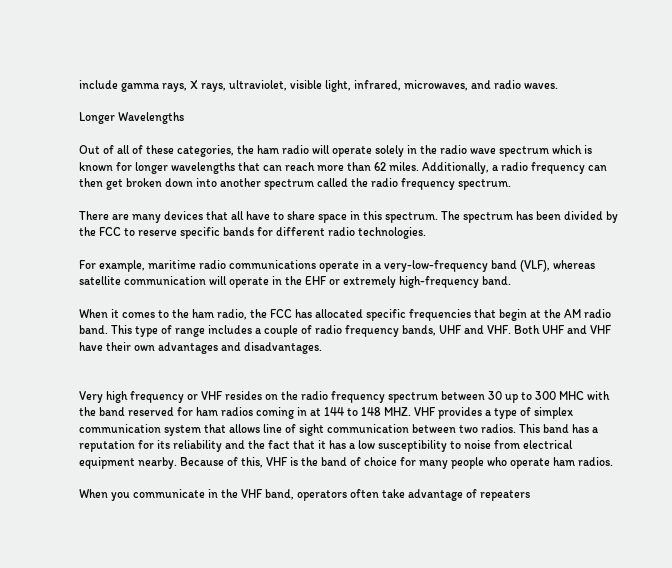include gamma rays, X rays, ultraviolet, visible light, infrared, microwaves, and radio waves.

Longer Wavelengths

Out of all of these categories, the ham radio will operate solely in the radio wave spectrum which is known for longer wavelengths that can reach more than 62 miles. Additionally, a radio frequency can then get broken down into another spectrum called the radio frequency spectrum.

There are many devices that all have to share space in this spectrum. The spectrum has been divided by the FCC to reserve specific bands for different radio technologies.

For example, maritime radio communications operate in a very-low-frequency band (VLF), whereas satellite communication will operate in the EHF or extremely high-frequency band.

When it comes to the ham radio, the FCC has allocated specific frequencies that begin at the AM radio band. This type of range includes a couple of radio frequency bands, UHF and VHF. Both UHF and VHF have their own advantages and disadvantages.


Very high frequency or VHF resides on the radio frequency spectrum between 30 up to 300 MHC with the band reserved for ham radios coming in at 144 to 148 MHZ. VHF provides a type of simplex communication system that allows line of sight communication between two radios. This band has a reputation for its reliability and the fact that it has a low susceptibility to noise from electrical equipment nearby. Because of this, VHF is the band of choice for many people who operate ham radios.

When you communicate in the VHF band, operators often take advantage of repeaters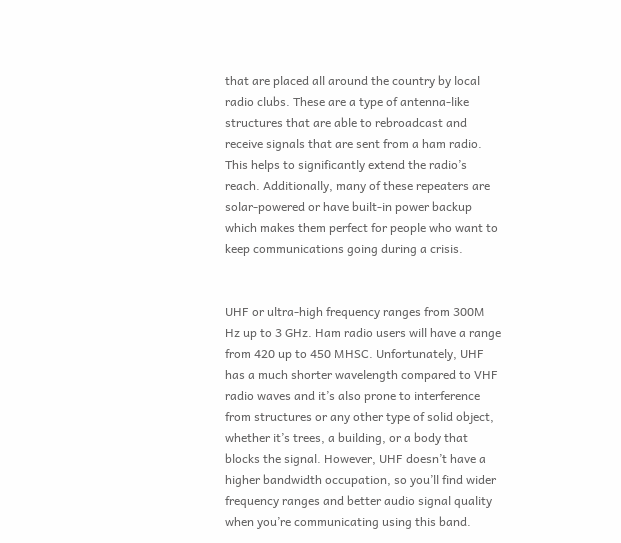that are placed all around the country by local radio clubs. These are a type of antenna-like structures that are able to rebroadcast and receive signals that are sent from a ham radio. This helps to significantly extend the radio’s reach. Additionally, many of these repeaters are solar-powered or have built-in power backup which makes them perfect for people who want to keep communications going during a crisis.


UHF or ultra-high frequency ranges from 300M Hz up to 3 GHz. Ham radio users will have a range from 420 up to 450 MHSC. Unfortunately, UHF has a much shorter wavelength compared to VHF radio waves and it’s also prone to interference from structures or any other type of solid object, whether it’s trees, a building, or a body that blocks the signal. However, UHF doesn’t have a higher bandwidth occupation, so you’ll find wider frequency ranges and better audio signal quality when you’re communicating using this band.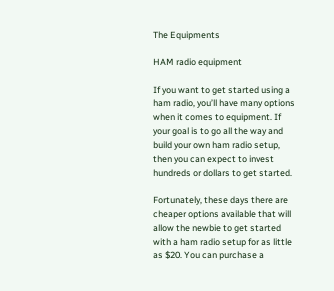The Equipments

HAM radio equipment

If you want to get started using a ham radio, you’ll have many options when it comes to equipment. If your goal is to go all the way and build your own ham radio setup, then you can expect to invest hundreds or dollars to get started.

Fortunately, these days there are cheaper options available that will allow the newbie to get started with a ham radio setup for as little as $20. You can purchase a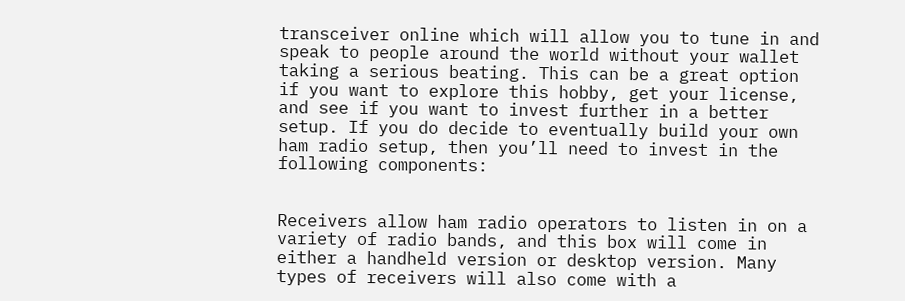transceiver online which will allow you to tune in and speak to people around the world without your wallet taking a serious beating. This can be a great option if you want to explore this hobby, get your license, and see if you want to invest further in a better setup. If you do decide to eventually build your own ham radio setup, then you’ll need to invest in the following components:


Receivers allow ham radio operators to listen in on a variety of radio bands, and this box will come in either a handheld version or desktop version. Many types of receivers will also come with a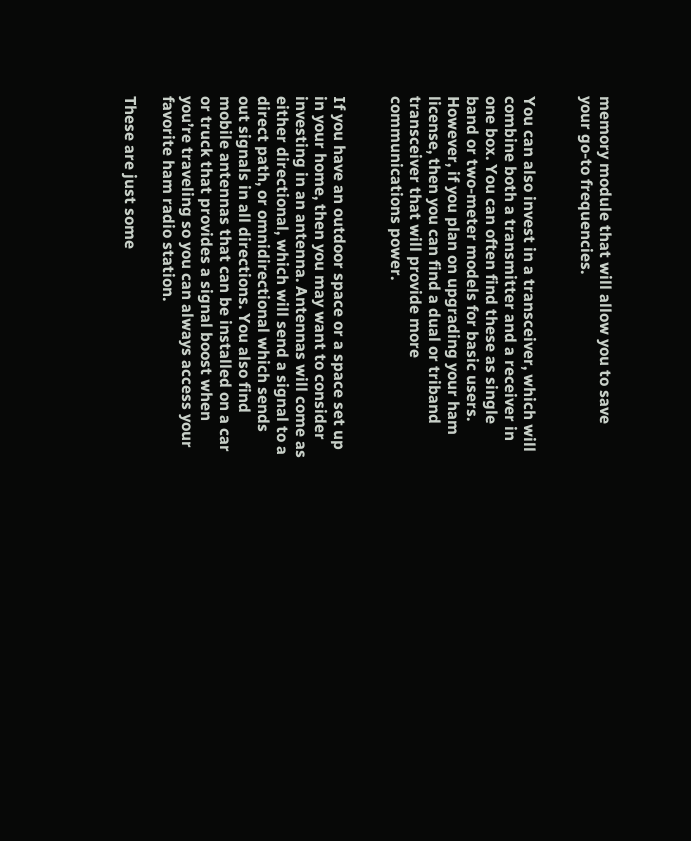memory module that will allow you to save your go-to frequencies.


You can also invest in a transceiver, which will combine both a transmitter and a receiver in one box. You can often find these as single band or two-meter models for basic users. However, if you plan on upgrading your ham license, then you can find a dual or triband transceiver that will provide more communications power.


If you have an outdoor space or a space set up in your home, then you may want to consider investing in an antenna. Antennas will come as either directional, which will send a signal to a direct path, or omnidirectional which sends out signals in all directions. You also find mobile antennas that can be installed on a car or truck that provides a signal boost when you’re traveling so you can always access your favorite ham radio station.

These are just some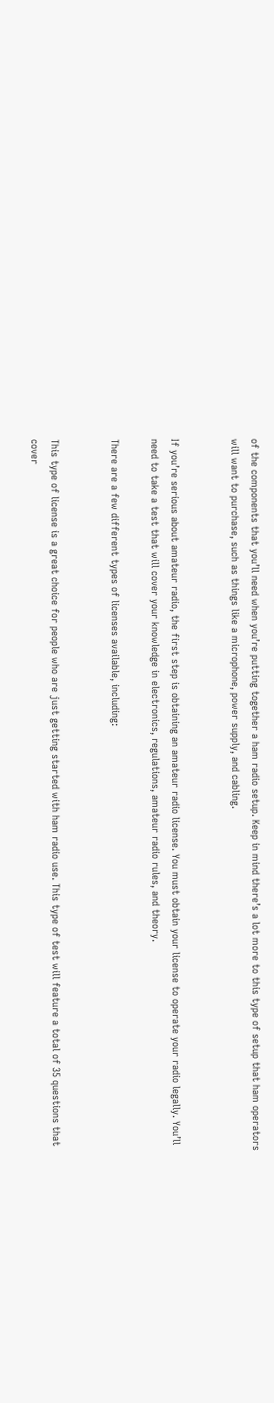of the components that you’ll need when you’re putting together a ham radio setup. Keep in mind there’s a lot more to this type of setup that ham operators will want to purchase, such as things like a microphone, power supply, and cabling.


If you’re serious about amateur radio, the first step is obtaining an amateur radio license. You must obtain your license to operate your radio legally. You’ll need to take a test that will cover your knowledge in electronics, regulations, amateur radio rules, and theory.

There are a few different types of licenses available, including:


This type of license is a great choice for people who are just getting started with ham radio use. This type of test will feature a total of 35 questions that cover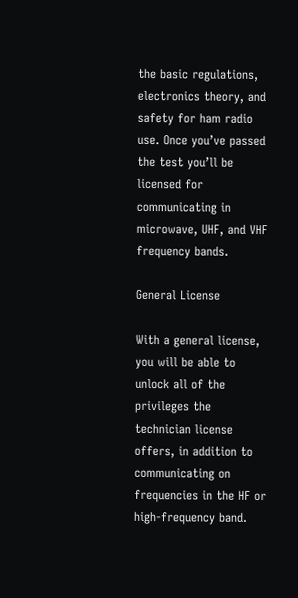the basic regulations, electronics theory, and safety for ham radio use. Once you’ve passed the test you’ll be licensed for communicating in microwave, UHF, and VHF frequency bands.

General License

With a general license, you will be able to unlock all of the privileges the technician license offers, in addition to communicating on frequencies in the HF or high-frequency band.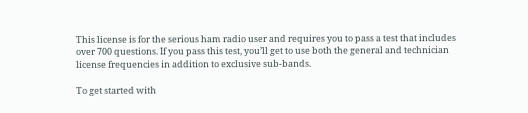This license is for the serious ham radio user and requires you to pass a test that includes over 700 questions. If you pass this test, you’ll get to use both the general and technician license frequencies in addition to exclusive sub-bands.

To get started with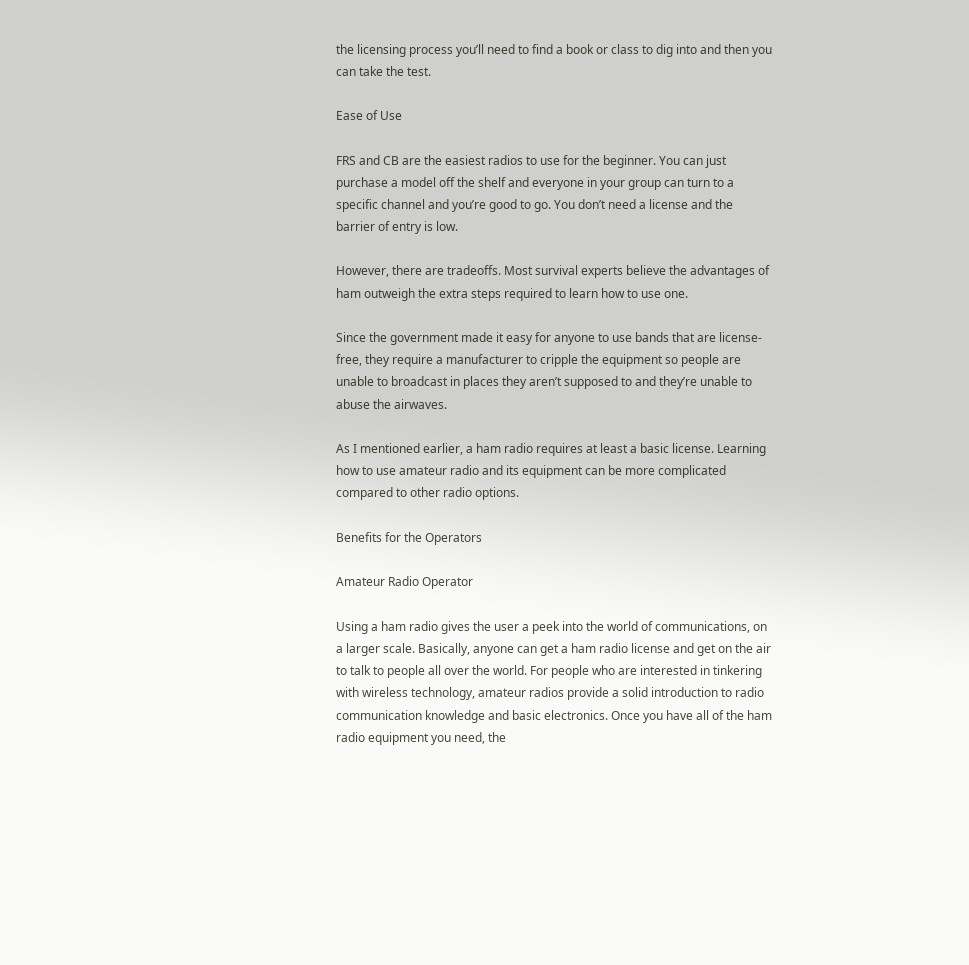the licensing process you’ll need to find a book or class to dig into and then you can take the test.

Ease of Use

FRS and CB are the easiest radios to use for the beginner. You can just purchase a model off the shelf and everyone in your group can turn to a specific channel and you’re good to go. You don’t need a license and the barrier of entry is low.

However, there are tradeoffs. Most survival experts believe the advantages of ham outweigh the extra steps required to learn how to use one.

Since the government made it easy for anyone to use bands that are license-free, they require a manufacturer to cripple the equipment so people are unable to broadcast in places they aren’t supposed to and they’re unable to abuse the airwaves.

As I mentioned earlier, a ham radio requires at least a basic license. Learning how to use amateur radio and its equipment can be more complicated compared to other radio options.

Benefits for the Operators

Amateur Radio Operator

Using a ham radio gives the user a peek into the world of communications, on a larger scale. Basically, anyone can get a ham radio license and get on the air to talk to people all over the world. For people who are interested in tinkering with wireless technology, amateur radios provide a solid introduction to radio communication knowledge and basic electronics. Once you have all of the ham radio equipment you need, the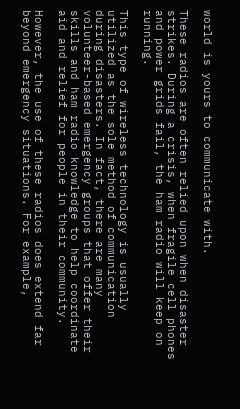world is yours to communicate with.

These radios are often relied upon when disaster strikes. During a crisis, when fragile cell phones and power grids fail, the ham radio will keep on running.

This type of wireless technology is usually utilized as the sole method of communication during disasters. In fact, there are many volunteer-based emergency groups that offer their skills and ham radio knowledge to help coordinate aid and relief for people in their community.

However, the use of these radios does extend far beyond emergency situations. For example,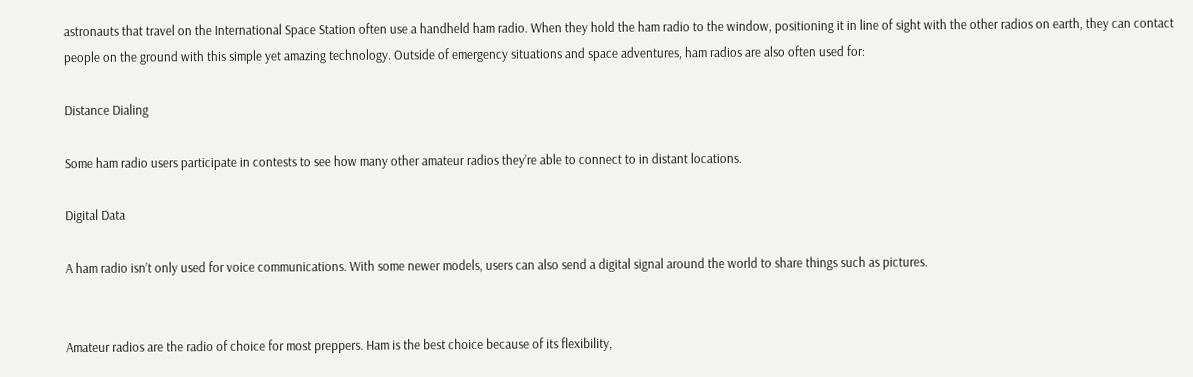astronauts that travel on the International Space Station often use a handheld ham radio. When they hold the ham radio to the window, positioning it in line of sight with the other radios on earth, they can contact people on the ground with this simple yet amazing technology. Outside of emergency situations and space adventures, ham radios are also often used for:

Distance Dialing

Some ham radio users participate in contests to see how many other amateur radios they’re able to connect to in distant locations.

Digital Data

A ham radio isn’t only used for voice communications. With some newer models, users can also send a digital signal around the world to share things such as pictures.


Amateur radios are the radio of choice for most preppers. Ham is the best choice because of its flexibility,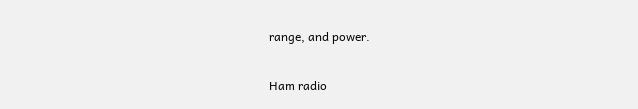range, and power.

Ham radio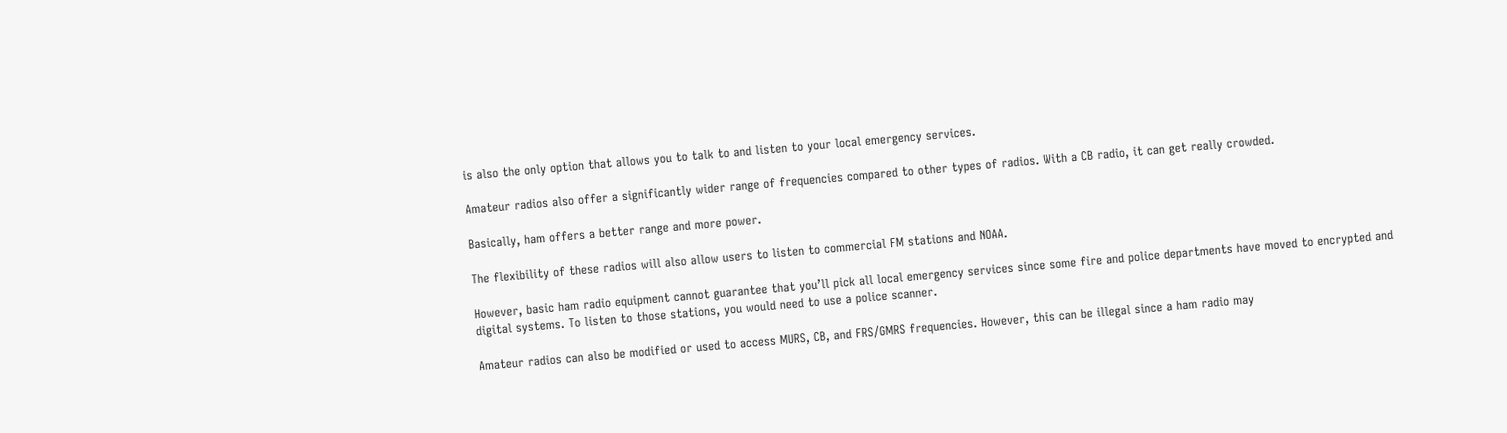is also the only option that allows you to talk to and listen to your local emergency services.

Amateur radios also offer a significantly wider range of frequencies compared to other types of radios. With a CB radio, it can get really crowded.

Basically, ham offers a better range and more power.

The flexibility of these radios will also allow users to listen to commercial FM stations and NOAA.

However, basic ham radio equipment cannot guarantee that you’ll pick all local emergency services since some fire and police departments have moved to encrypted and digital systems. To listen to those stations, you would need to use a police scanner.

Amateur radios can also be modified or used to access MURS, CB, and FRS/GMRS frequencies. However, this can be illegal since a ham radio may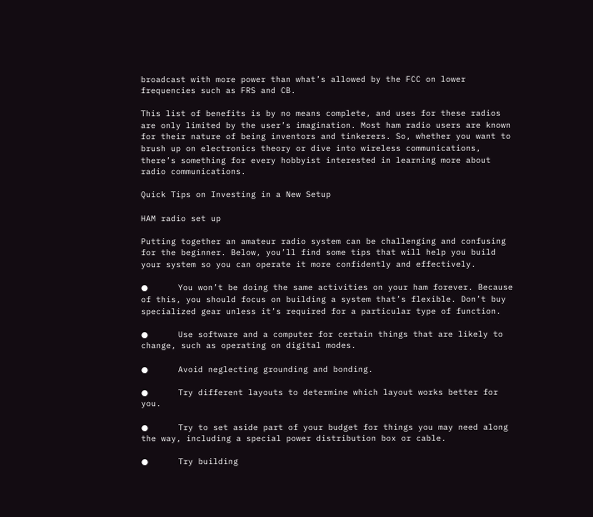broadcast with more power than what’s allowed by the FCC on lower frequencies such as FRS and CB.

This list of benefits is by no means complete, and uses for these radios are only limited by the user’s imagination. Most ham radio users are known for their nature of being inventors and tinkerers. So, whether you want to brush up on electronics theory or dive into wireless communications, there’s something for every hobbyist interested in learning more about radio communications.

Quick Tips on Investing in a New Setup

HAM radio set up

Putting together an amateur radio system can be challenging and confusing for the beginner. Below, you’ll find some tips that will help you build your system so you can operate it more confidently and effectively.

●      You won’t be doing the same activities on your ham forever. Because of this, you should focus on building a system that’s flexible. Don’t buy specialized gear unless it’s required for a particular type of function.

●      Use software and a computer for certain things that are likely to change, such as operating on digital modes.

●      Avoid neglecting grounding and bonding.

●      Try different layouts to determine which layout works better for you.

●      Try to set aside part of your budget for things you may need along the way, including a special power distribution box or cable.

●      Try building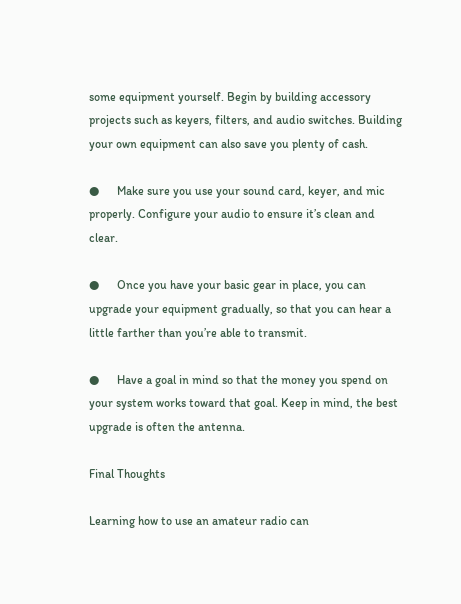some equipment yourself. Begin by building accessory projects such as keyers, filters, and audio switches. Building your own equipment can also save you plenty of cash.

●      Make sure you use your sound card, keyer, and mic properly. Configure your audio to ensure it’s clean and clear.

●      Once you have your basic gear in place, you can upgrade your equipment gradually, so that you can hear a little farther than you’re able to transmit.

●      Have a goal in mind so that the money you spend on your system works toward that goal. Keep in mind, the best upgrade is often the antenna.

Final Thoughts

Learning how to use an amateur radio can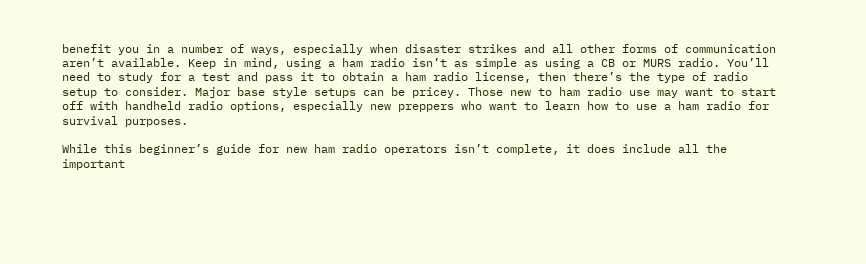benefit you in a number of ways, especially when disaster strikes and all other forms of communication aren’t available. Keep in mind, using a ham radio isn’t as simple as using a CB or MURS radio. You’ll need to study for a test and pass it to obtain a ham radio license, then there’s the type of radio setup to consider. Major base style setups can be pricey. Those new to ham radio use may want to start off with handheld radio options, especially new preppers who want to learn how to use a ham radio for survival purposes.

While this beginner’s guide for new ham radio operators isn’t complete, it does include all the important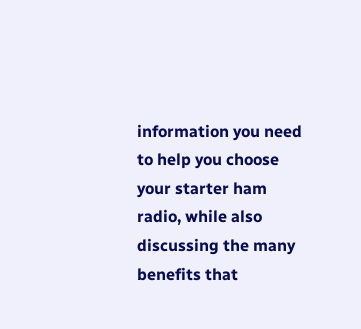information you need to help you choose your starter ham radio, while also discussing the many benefits that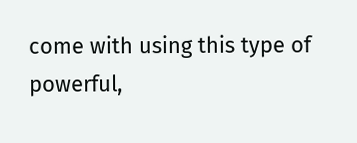come with using this type of powerful,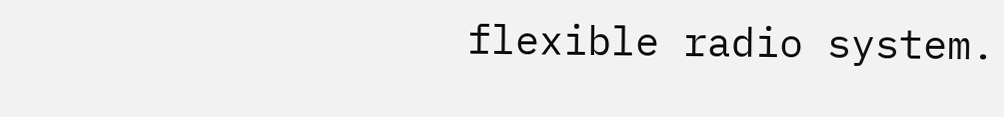flexible radio system.